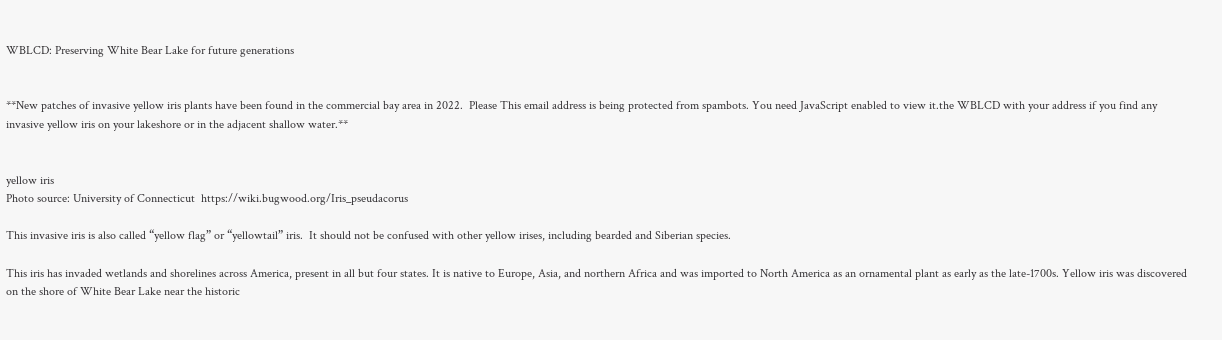WBLCD: Preserving White Bear Lake for future generations


**New patches of invasive yellow iris plants have been found in the commercial bay area in 2022.  Please This email address is being protected from spambots. You need JavaScript enabled to view it.the WBLCD with your address if you find any invasive yellow iris on your lakeshore or in the adjacent shallow water.**


yellow iris
Photo source: University of Connecticut  https://wiki.bugwood.org/Iris_pseudacorus

This invasive iris is also called “yellow flag” or “yellowtail” iris.  It should not be confused with other yellow irises, including bearded and Siberian species.

This iris has invaded wetlands and shorelines across America, present in all but four states. It is native to Europe, Asia, and northern Africa and was imported to North America as an ornamental plant as early as the late-1700s. Yellow iris was discovered on the shore of White Bear Lake near the historic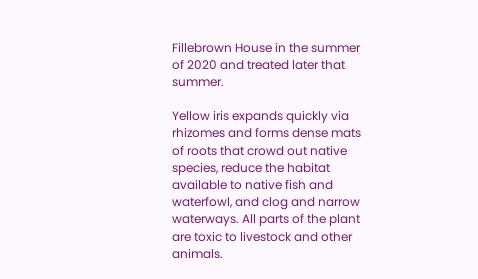Fillebrown House in the summer of 2020 and treated later that summer.

Yellow iris expands quickly via rhizomes and forms dense mats of roots that crowd out native species, reduce the habitat available to native fish and waterfowl, and clog and narrow waterways. All parts of the plant are toxic to livestock and other animals.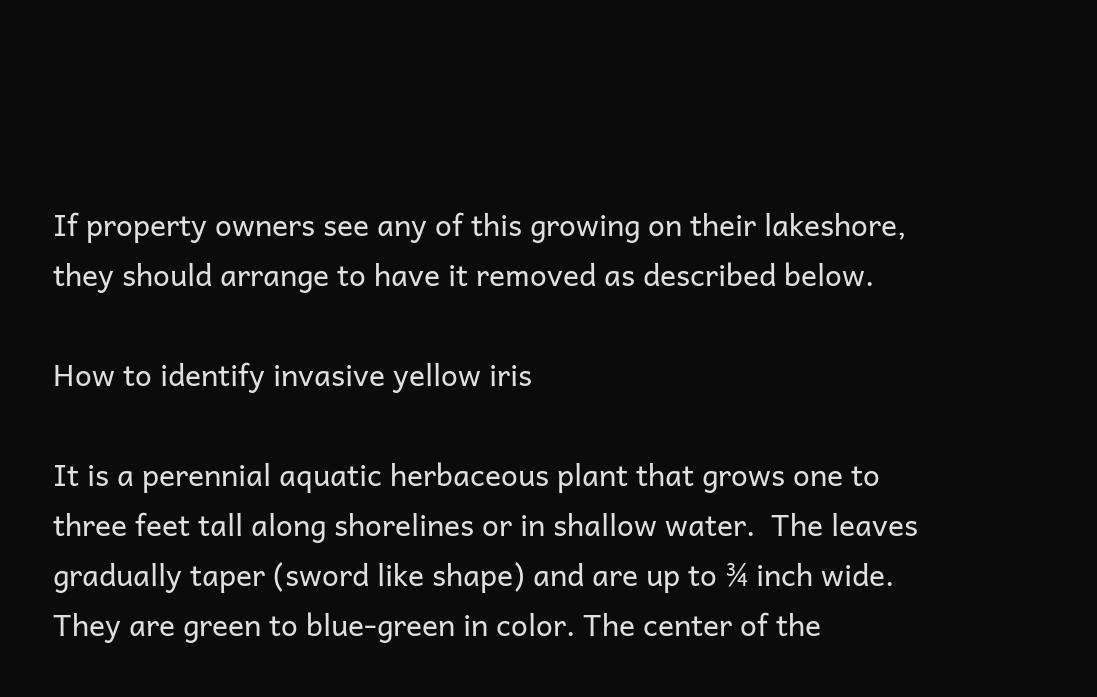If property owners see any of this growing on their lakeshore, they should arrange to have it removed as described below.

How to identify invasive yellow iris

It is a perennial aquatic herbaceous plant that grows one to three feet tall along shorelines or in shallow water.  The leaves gradually taper (sword like shape) and are up to ¾ inch wide. They are green to blue-green in color. The center of the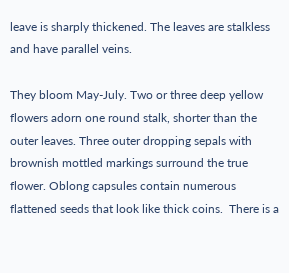leave is sharply thickened. The leaves are stalkless and have parallel veins.

They bloom May-July. Two or three deep yellow flowers adorn one round stalk, shorter than the outer leaves. Three outer dropping sepals with brownish mottled markings surround the true flower. Oblong capsules contain numerous flattened seeds that look like thick coins.  There is a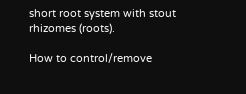short root system with stout rhizomes (roots).

How to control/remove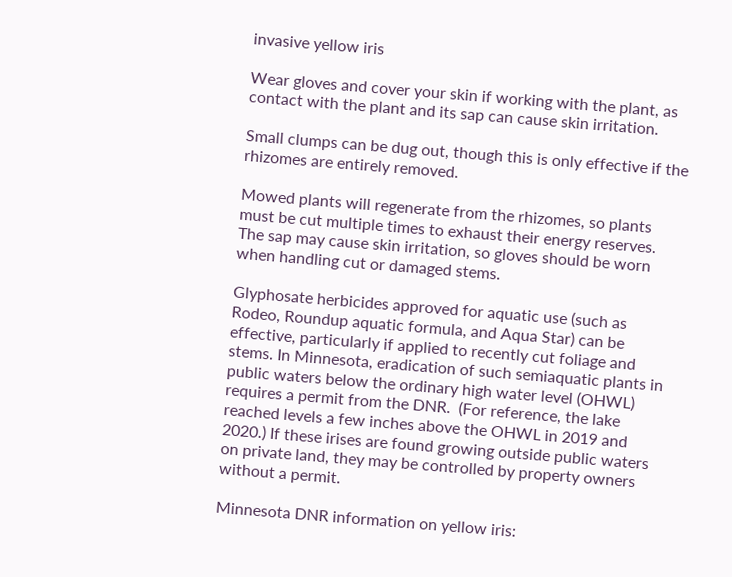invasive yellow iris

Wear gloves and cover your skin if working with the plant, as contact with the plant and its sap can cause skin irritation.

Small clumps can be dug out, though this is only effective if the rhizomes are entirely removed.

Mowed plants will regenerate from the rhizomes, so plants must be cut multiple times to exhaust their energy reserves. The sap may cause skin irritation, so gloves should be worn when handling cut or damaged stems.

Glyphosate herbicides approved for aquatic use (such as Rodeo, Roundup aquatic formula, and Aqua Star) can be effective, particularly if applied to recently cut foliage and stems. In Minnesota, eradication of such semiaquatic plants in public waters below the ordinary high water level (OHWL) requires a permit from the DNR.  (For reference, the lake reached levels a few inches above the OHWL in 2019 and 2020.) If these irises are found growing outside public waters on private land, they may be controlled by property owners without a permit.

Minnesota DNR information on yellow iris: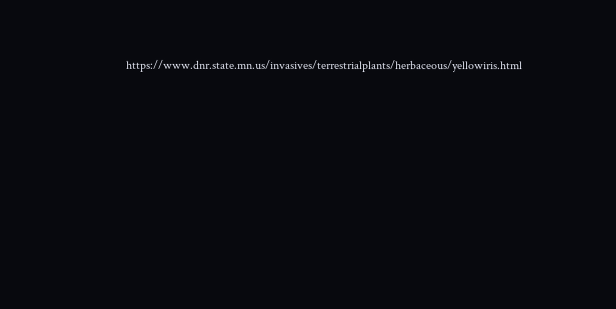https://www.dnr.state.mn.us/invasives/terrestrialplants/herbaceous/yellowiris.html